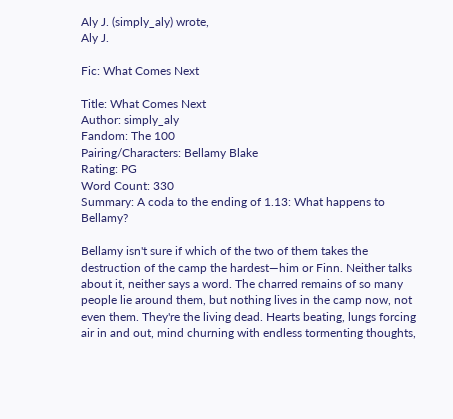Aly J. (simply_aly) wrote,
Aly J.

Fic: What Comes Next

Title: What Comes Next
Author: simply_aly
Fandom: The 100
Pairing/Characters: Bellamy Blake
Rating: PG
Word Count: 330
Summary: A coda to the ending of 1.13: What happens to Bellamy?

Bellamy isn't sure if which of the two of them takes the destruction of the camp the hardest—him or Finn. Neither talks about it, neither says a word. The charred remains of so many people lie around them, but nothing lives in the camp now, not even them. They're the living dead. Hearts beating, lungs forcing air in and out, mind churning with endless tormenting thoughts,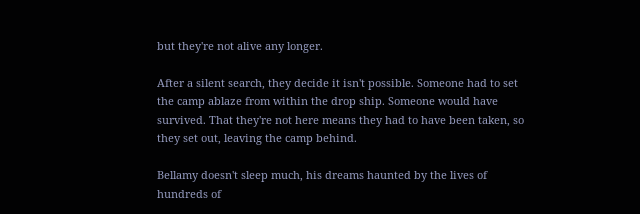but they're not alive any longer.

After a silent search, they decide it isn't possible. Someone had to set the camp ablaze from within the drop ship. Someone would have survived. That they're not here means they had to have been taken, so they set out, leaving the camp behind.

Bellamy doesn't sleep much, his dreams haunted by the lives of hundreds of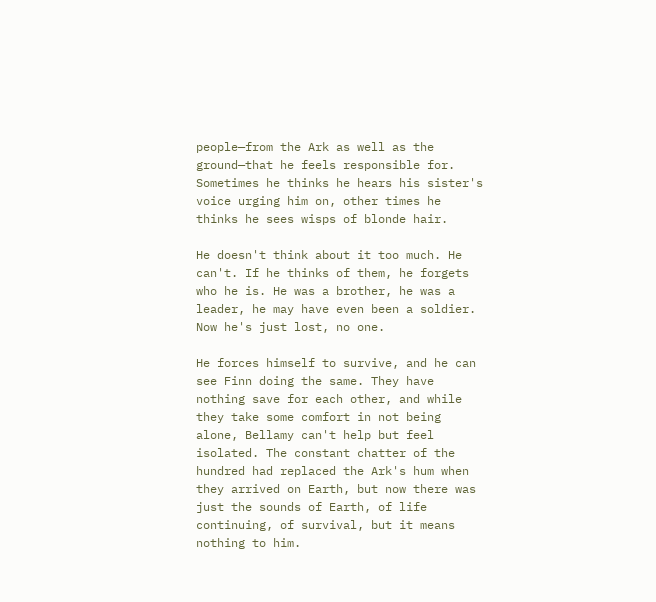people—from the Ark as well as the ground—that he feels responsible for. Sometimes he thinks he hears his sister's voice urging him on, other times he thinks he sees wisps of blonde hair.

He doesn't think about it too much. He can't. If he thinks of them, he forgets who he is. He was a brother, he was a leader, he may have even been a soldier. Now he's just lost, no one.

He forces himself to survive, and he can see Finn doing the same. They have nothing save for each other, and while they take some comfort in not being alone, Bellamy can't help but feel isolated. The constant chatter of the hundred had replaced the Ark's hum when they arrived on Earth, but now there was just the sounds of Earth, of life continuing, of survival, but it means nothing to him.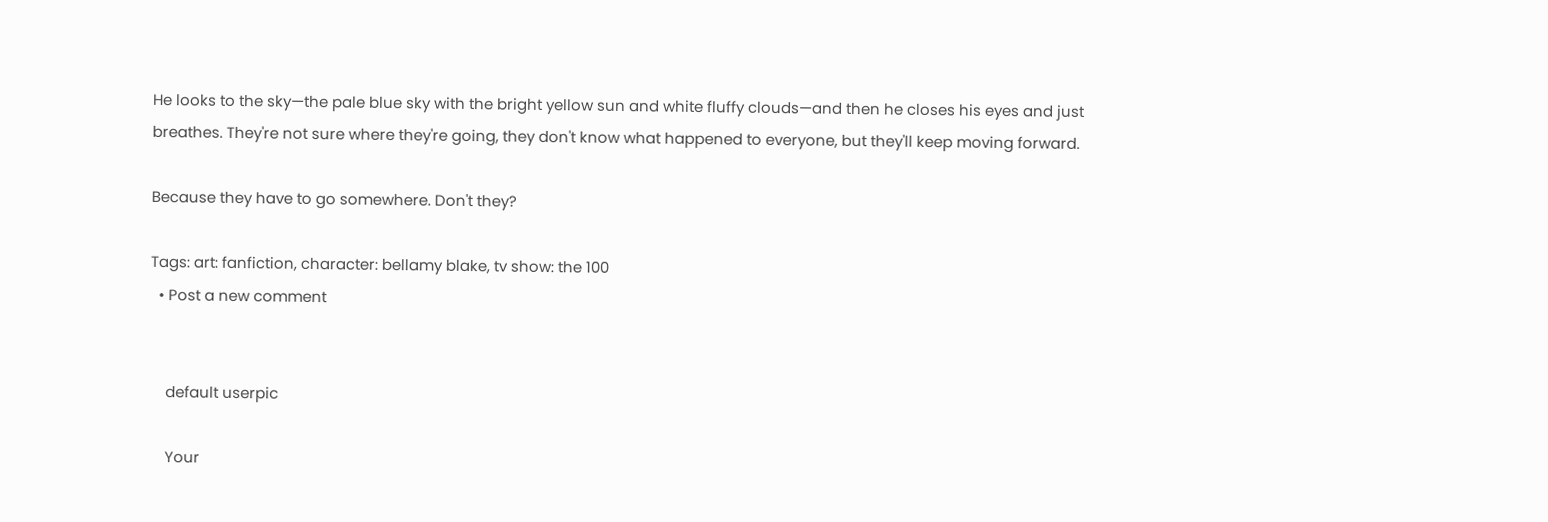He looks to the sky—the pale blue sky with the bright yellow sun and white fluffy clouds—and then he closes his eyes and just breathes. They're not sure where they're going, they don't know what happened to everyone, but they'll keep moving forward.

Because they have to go somewhere. Don't they?

Tags: art: fanfiction, character: bellamy blake, tv show: the 100
  • Post a new comment


    default userpic

    Your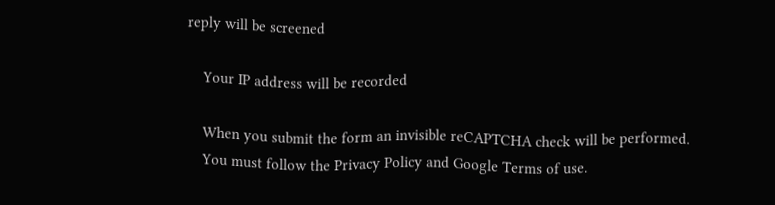reply will be screened

    Your IP address will be recorded

    When you submit the form an invisible reCAPTCHA check will be performed.
    You must follow the Privacy Policy and Google Terms of use.